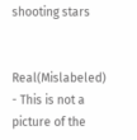shooting stars


Real(Mislabeled) - This is not a picture of the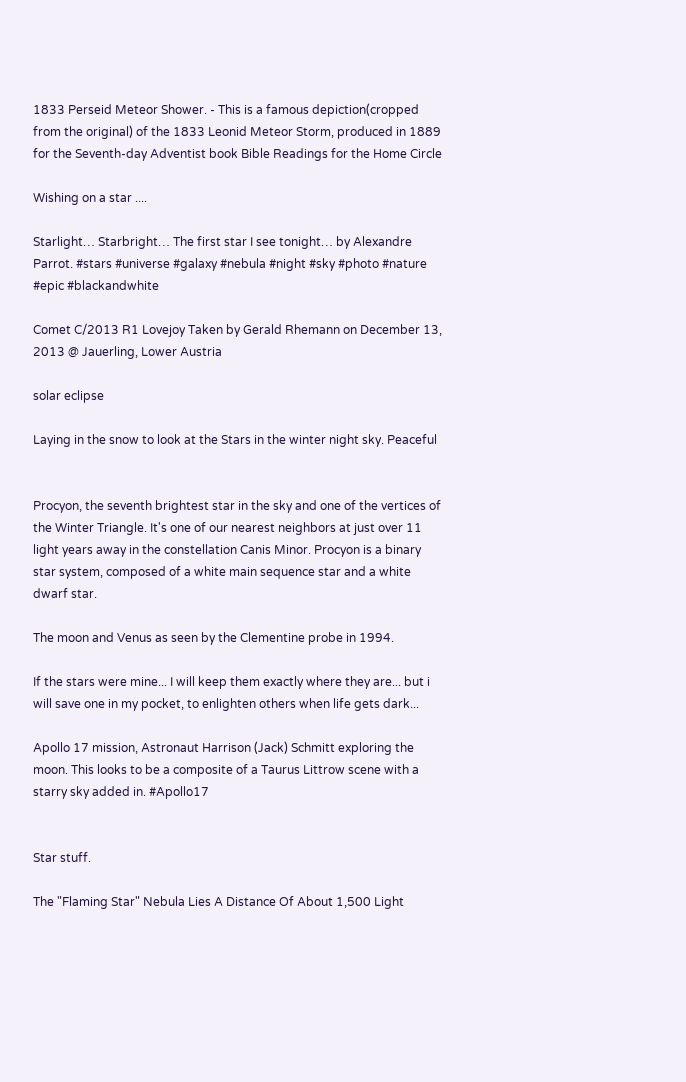1833 Perseid Meteor Shower. - This is a famous depiction(cropped from the original) of the 1833 Leonid Meteor Storm, produced in 1889 for the Seventh-day Adventist book Bible Readings for the Home Circle

Wishing on a star ....

Starlight… Starbright… The first star I see tonight… by Alexandre Parrot. #stars #universe #galaxy #nebula #night #sky #photo #nature #epic #blackandwhite

Comet C/2013 R1 Lovejoy Taken by Gerald Rhemann on December 13, 2013 @ Jauerling, Lower Austria

solar eclipse

Laying in the snow to look at the Stars in the winter night sky. Peaceful


Procyon, the seventh brightest star in the sky and one of the vertices of the Winter Triangle. It's one of our nearest neighbors at just over 11 light years away in the constellation Canis Minor. Procyon is a binary star system, composed of a white main sequence star and a white dwarf star.

The moon and Venus as seen by the Clementine probe in 1994.

If the stars were mine... I will keep them exactly where they are... but i will save one in my pocket, to enlighten others when life gets dark...

Apollo 17 mission, Astronaut Harrison (Jack) Schmitt exploring the moon. This looks to be a composite of a Taurus Littrow scene with a starry sky added in. #Apollo17


Star stuff.

The "Flaming Star" Nebula Lies A Distance Of About 1,500 Light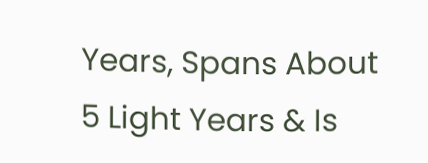Years, Spans About 5 Light Years & Is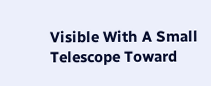Visible With A Small Telescope Toward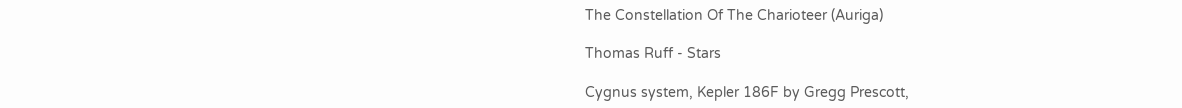The Constellation Of The Charioteer (Auriga)

Thomas Ruff - Stars

Cygnus system, Kepler 186F by Gregg Prescott,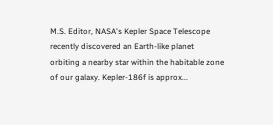M.S. Editor, NASA's Kepler Space Telescope recently discovered an Earth-like planet orbiting a nearby star within the habitable zone of our galaxy. Kepler-186f is approx...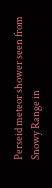Perseid meteor shower seen from Snowy Range in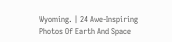Wyoming. | 24 Awe-Inspiring Photos Of Earth And Space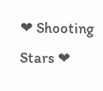❤ Shooting Stars ❤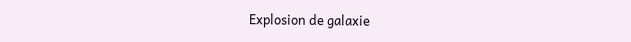Explosion de galaxie